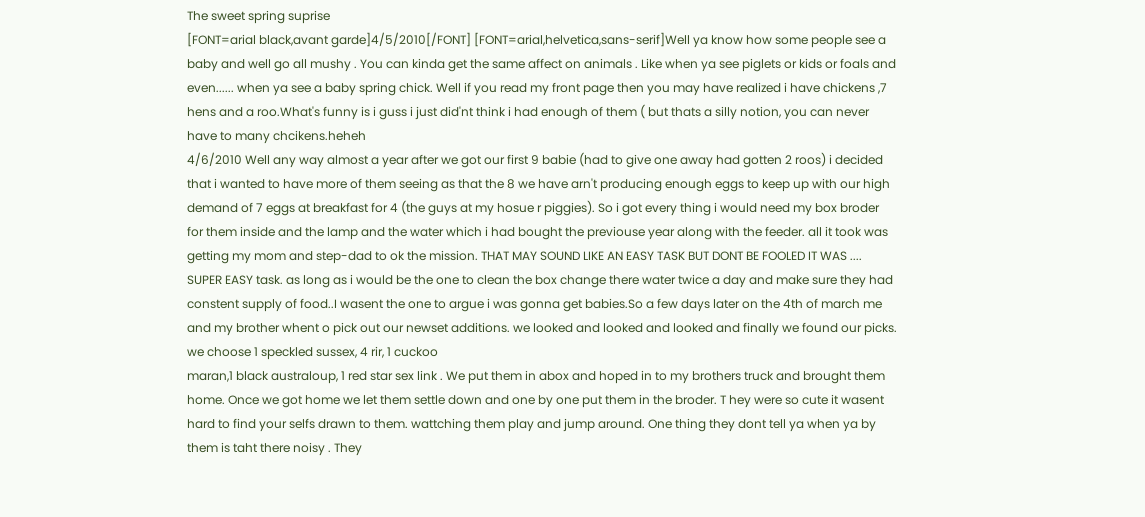The sweet spring suprise
[FONT=arial black,avant garde]4/5/2010[/FONT] [FONT=arial,helvetica,sans-serif]Well ya know how some people see a baby and well go all mushy . You can kinda get the same affect on animals . Like when ya see piglets or kids or foals and even...... when ya see a baby spring chick. Well if you read my front page then you may have realized i have chickens ,7 hens and a roo.What's funny is i guss i just did'nt think i had enough of them ( but thats a silly notion, you can never have to many chcikens.heheh
4/6/2010 Well any way almost a year after we got our first 9 babie (had to give one away had gotten 2 roos) i decided that i wanted to have more of them seeing as that the 8 we have arn't producing enough eggs to keep up with our high demand of 7 eggs at breakfast for 4 (the guys at my hosue r piggies). So i got every thing i would need my box broder for them inside and the lamp and the water which i had bought the previouse year along with the feeder. all it took was getting my mom and step-dad to ok the mission. THAT MAY SOUND LIKE AN EASY TASK BUT DONT BE FOOLED IT WAS .... SUPER EASY task. as long as i would be the one to clean the box change there water twice a day and make sure they had constent supply of food..I wasent the one to argue i was gonna get babies.So a few days later on the 4th of march me and my brother whent o pick out our newset additions. we looked and looked and looked and finally we found our picks. we choose 1 speckled sussex, 4 rir, 1 cuckoo
maran,1 black australoup, 1 red star sex link . We put them in abox and hoped in to my brothers truck and brought them home. Once we got home we let them settle down and one by one put them in the broder. T hey were so cute it wasent hard to find your selfs drawn to them. wattching them play and jump around. One thing they dont tell ya when ya by them is taht there noisy . They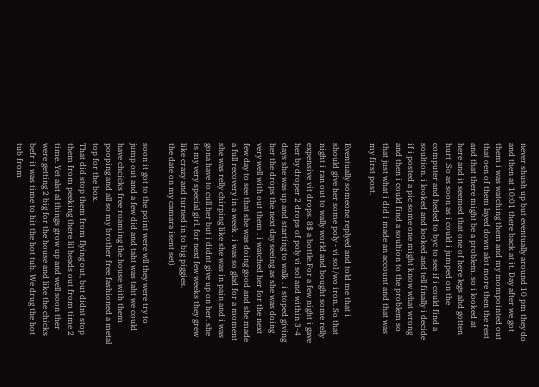never shush up but eventually around 10 pm they do and then at 10:01 there back at it. Day after we got them i was watching them and my mompointed out that oen of them layed down alot more then the rest and that there might be a problem. so i looked at here and it seemed that one of here legs ahd gotten hurt .So as soon as i could i jumped on the computer and heded to byc to see if i could find a soultion. i looked and looked and tell finally i decide if i posted a pic some one might know what wrong and then i could find a soultion to the problem so that just what i did i made an account and that was my first post.

Eventually someone replyed and told me that i should give her some poly - vi sol /wo iron. So that night i ran out to wally world and bought some relly expensive vit drops. 8$ a bottle.For a few night i gave her by droper 2 drops of poly vi sol and within 3-4 days she was up and starting to walk . i stoped giving her the drops the next day seeing as she was doing very well with out them . i watched her for the next few day to see that she was doing good and she made a full recovery in a week . i was so glad for a moment she was relly chirping like she was in pain and i was gona have to cull her but i didnt give up on her. she is my very special girl. for next few weeks they grew like crazy and turned in to big piggies.
the date on my camara isent set)

soon it got to the point were wll they were try to jump out and a few did and taht was taht we could have chcicks free roaming the house with them pooping and all so my brother free fashioned a metal top for the box.
That did stop them from flying out, but didnt stop them from peeking there lil heads out from time 2 time. Yet alst al things grow up and well soon ther were getting 2 big for the house and like the chicks befr it was time to hit the hot tub. We drug the hot tub from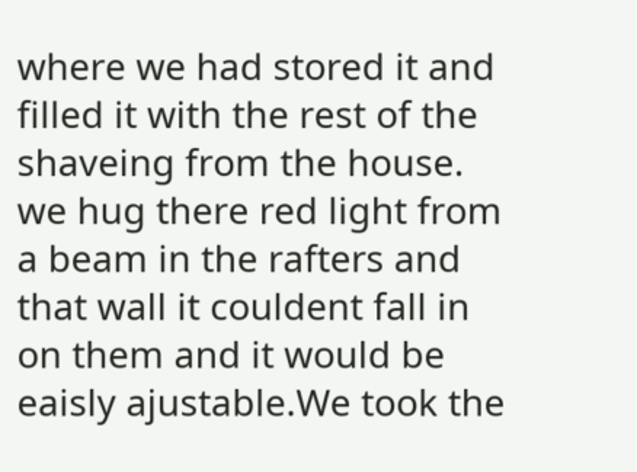where we had stored it and filled it with the rest of the shaveing from the house. we hug there red light from a beam in the rafters and that wall it couldent fall in on them and it would be eaisly ajustable.We took the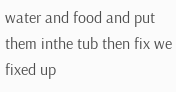water and food and put them inthe tub then fix we fixed up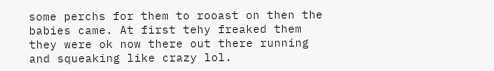some perchs for them to rooast on then the babies came. At first tehy freaked them they were ok now there out there running and squeaking like crazy lol.